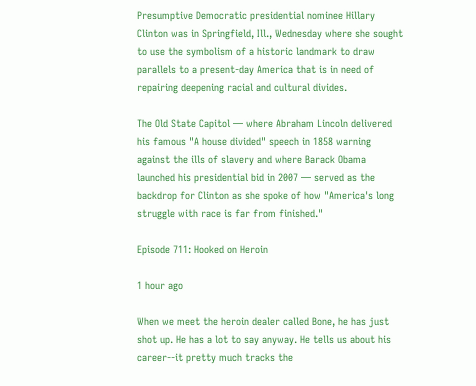Presumptive Democratic presidential nominee Hillary Clinton was in Springfield, Ill., Wednesday where she sought to use the symbolism of a historic landmark to draw parallels to a present-day America that is in need of repairing deepening racial and cultural divides.

The Old State Capitol — where Abraham Lincoln delivered his famous "A house divided" speech in 1858 warning against the ills of slavery and where Barack Obama launched his presidential bid in 2007 — served as the backdrop for Clinton as she spoke of how "America's long struggle with race is far from finished."

Episode 711: Hooked on Heroin

1 hour ago

When we meet the heroin dealer called Bone, he has just shot up. He has a lot to say anyway. He tells us about his career--it pretty much tracks the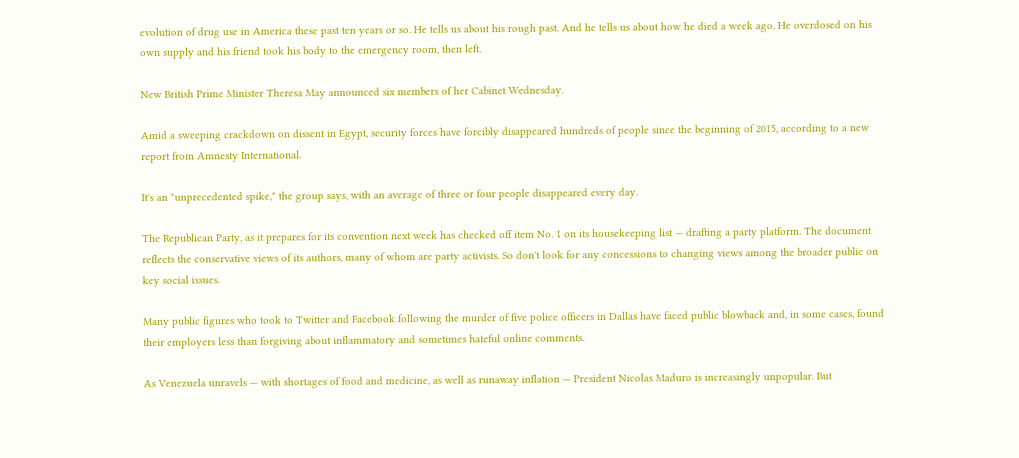evolution of drug use in America these past ten years or so. He tells us about his rough past. And he tells us about how he died a week ago. He overdosed on his own supply and his friend took his body to the emergency room, then left.

New British Prime Minister Theresa May announced six members of her Cabinet Wednesday.

Amid a sweeping crackdown on dissent in Egypt, security forces have forcibly disappeared hundreds of people since the beginning of 2015, according to a new report from Amnesty International.

It's an "unprecedented spike," the group says, with an average of three or four people disappeared every day.

The Republican Party, as it prepares for its convention next week has checked off item No. 1 on its housekeeping list — drafting a party platform. The document reflects the conservative views of its authors, many of whom are party activists. So don't look for any concessions to changing views among the broader public on key social issues.

Many public figures who took to Twitter and Facebook following the murder of five police officers in Dallas have faced public blowback and, in some cases, found their employers less than forgiving about inflammatory and sometimes hateful online comments.

As Venezuela unravels — with shortages of food and medicine, as well as runaway inflation — President Nicolas Maduro is increasingly unpopular. But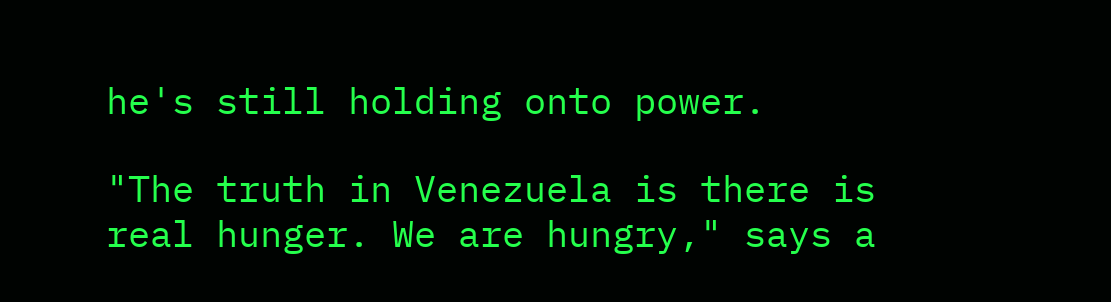he's still holding onto power.

"The truth in Venezuela is there is real hunger. We are hungry," says a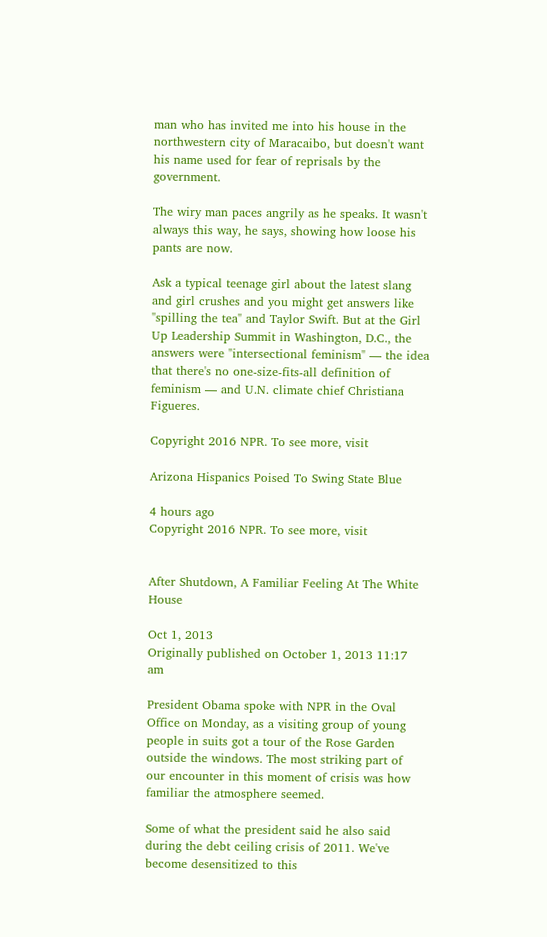man who has invited me into his house in the northwestern city of Maracaibo, but doesn't want his name used for fear of reprisals by the government.

The wiry man paces angrily as he speaks. It wasn't always this way, he says, showing how loose his pants are now.

Ask a typical teenage girl about the latest slang and girl crushes and you might get answers like "spilling the tea" and Taylor Swift. But at the Girl Up Leadership Summit in Washington, D.C., the answers were "intersectional feminism" — the idea that there's no one-size-fits-all definition of feminism — and U.N. climate chief Christiana Figueres.

Copyright 2016 NPR. To see more, visit

Arizona Hispanics Poised To Swing State Blue

4 hours ago
Copyright 2016 NPR. To see more, visit


After Shutdown, A Familiar Feeling At The White House

Oct 1, 2013
Originally published on October 1, 2013 11:17 am

President Obama spoke with NPR in the Oval Office on Monday, as a visiting group of young people in suits got a tour of the Rose Garden outside the windows. The most striking part of our encounter in this moment of crisis was how familiar the atmosphere seemed.

Some of what the president said he also said during the debt ceiling crisis of 2011. We've become desensitized to this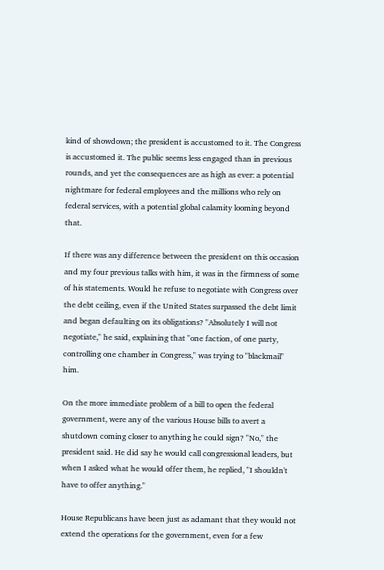kind of showdown; the president is accustomed to it. The Congress is accustomed it. The public seems less engaged than in previous rounds, and yet the consequences are as high as ever: a potential nightmare for federal employees and the millions who rely on federal services, with a potential global calamity looming beyond that.

If there was any difference between the president on this occasion and my four previous talks with him, it was in the firmness of some of his statements. Would he refuse to negotiate with Congress over the debt ceiling, even if the United States surpassed the debt limit and began defaulting on its obligations? "Absolutely I will not negotiate," he said, explaining that "one faction, of one party, controlling one chamber in Congress," was trying to "blackmail" him.

On the more immediate problem of a bill to open the federal government, were any of the various House bills to avert a shutdown coming closer to anything he could sign? "No," the president said. He did say he would call congressional leaders, but when I asked what he would offer them, he replied, "I shouldn't have to offer anything."

House Republicans have been just as adamant that they would not extend the operations for the government, even for a few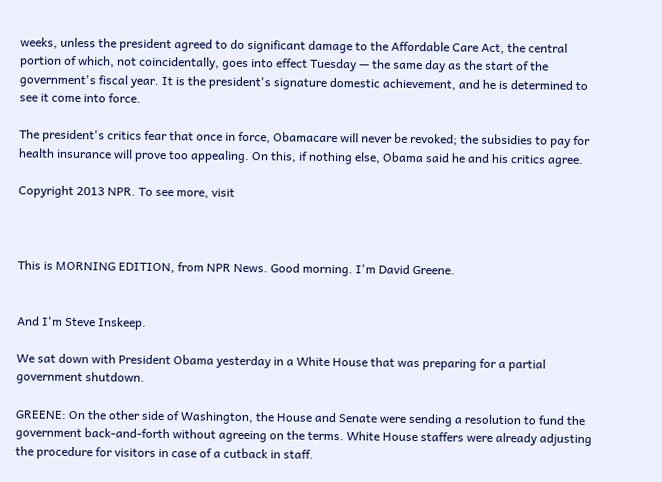weeks, unless the president agreed to do significant damage to the Affordable Care Act, the central portion of which, not coincidentally, goes into effect Tuesday — the same day as the start of the government's fiscal year. It is the president's signature domestic achievement, and he is determined to see it come into force.

The president's critics fear that once in force, Obamacare will never be revoked; the subsidies to pay for health insurance will prove too appealing. On this, if nothing else, Obama said he and his critics agree.

Copyright 2013 NPR. To see more, visit



This is MORNING EDITION, from NPR News. Good morning. I'm David Greene.


And I'm Steve Inskeep.

We sat down with President Obama yesterday in a White House that was preparing for a partial government shutdown.

GREENE: On the other side of Washington, the House and Senate were sending a resolution to fund the government back-and-forth without agreeing on the terms. White House staffers were already adjusting the procedure for visitors in case of a cutback in staff.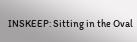INSKEEP: Sitting in the Oval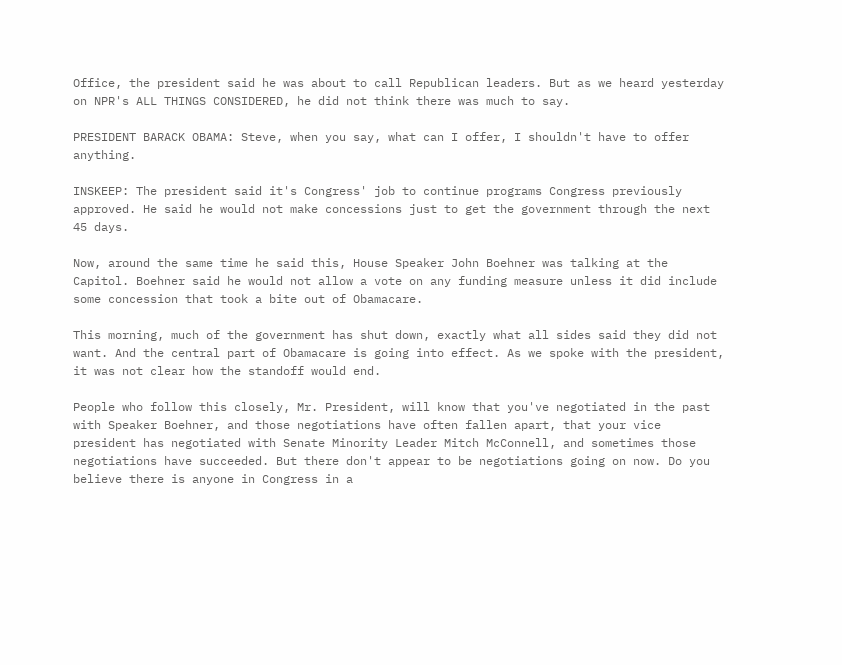Office, the president said he was about to call Republican leaders. But as we heard yesterday on NPR's ALL THINGS CONSIDERED, he did not think there was much to say.

PRESIDENT BARACK OBAMA: Steve, when you say, what can I offer, I shouldn't have to offer anything.

INSKEEP: The president said it's Congress' job to continue programs Congress previously approved. He said he would not make concessions just to get the government through the next 45 days.

Now, around the same time he said this, House Speaker John Boehner was talking at the Capitol. Boehner said he would not allow a vote on any funding measure unless it did include some concession that took a bite out of Obamacare.

This morning, much of the government has shut down, exactly what all sides said they did not want. And the central part of Obamacare is going into effect. As we spoke with the president, it was not clear how the standoff would end.

People who follow this closely, Mr. President, will know that you've negotiated in the past with Speaker Boehner, and those negotiations have often fallen apart, that your vice president has negotiated with Senate Minority Leader Mitch McConnell, and sometimes those negotiations have succeeded. But there don't appear to be negotiations going on now. Do you believe there is anyone in Congress in a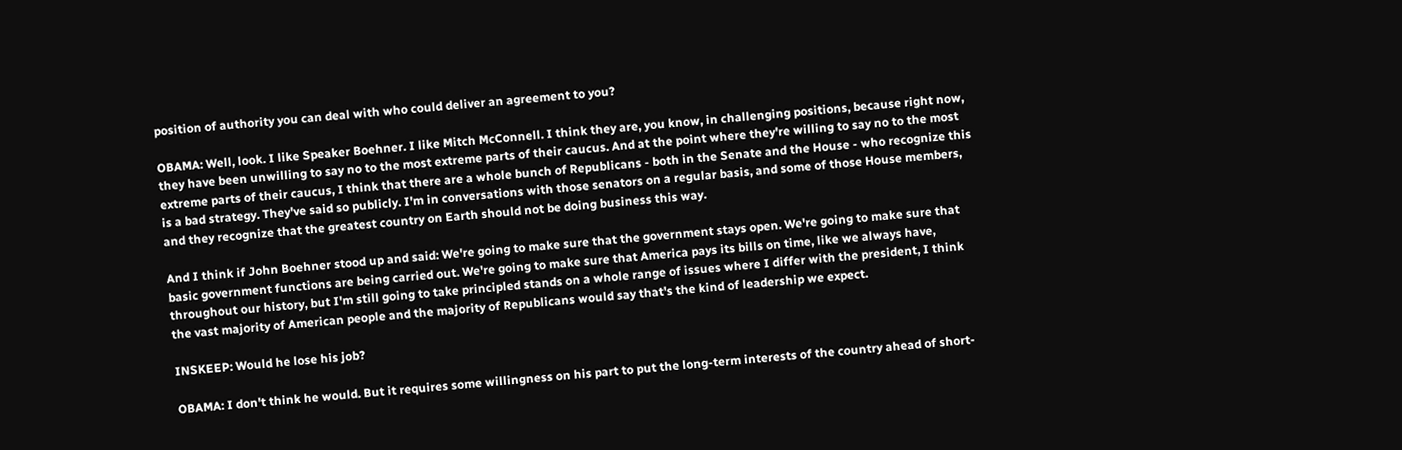position of authority you can deal with who could deliver an agreement to you?

OBAMA: Well, look. I like Speaker Boehner. I like Mitch McConnell. I think they are, you know, in challenging positions, because right now, they have been unwilling to say no to the most extreme parts of their caucus. And at the point where they're willing to say no to the most extreme parts of their caucus, I think that there are a whole bunch of Republicans - both in the Senate and the House - who recognize this is a bad strategy. They've said so publicly. I'm in conversations with those senators on a regular basis, and some of those House members, and they recognize that the greatest country on Earth should not be doing business this way.

And I think if John Boehner stood up and said: We're going to make sure that the government stays open. We're going to make sure that basic government functions are being carried out. We're going to make sure that America pays its bills on time, like we always have, throughout our history, but I'm still going to take principled stands on a whole range of issues where I differ with the president, I think the vast majority of American people and the majority of Republicans would say that's the kind of leadership we expect.

INSKEEP: Would he lose his job?

OBAMA: I don't think he would. But it requires some willingness on his part to put the long-term interests of the country ahead of short-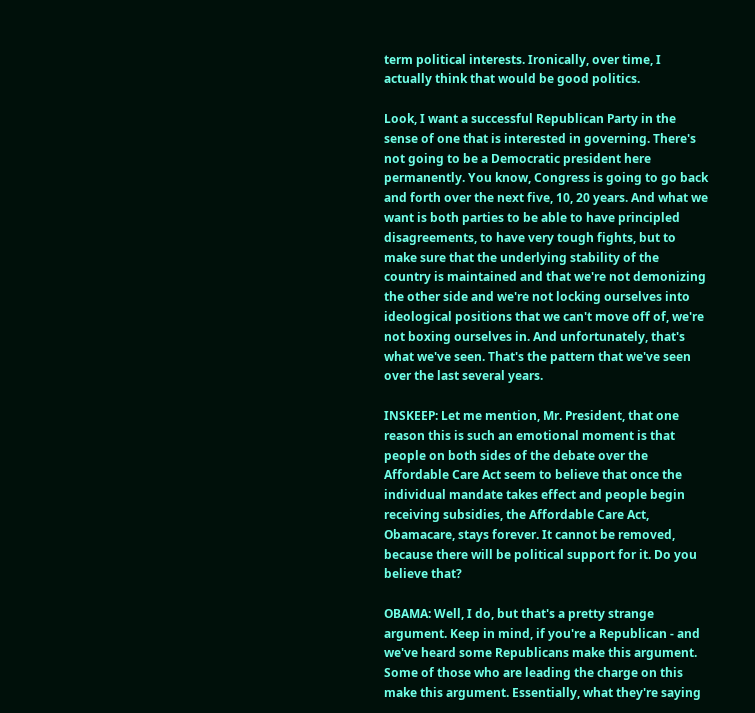term political interests. Ironically, over time, I actually think that would be good politics.

Look, I want a successful Republican Party in the sense of one that is interested in governing. There's not going to be a Democratic president here permanently. You know, Congress is going to go back and forth over the next five, 10, 20 years. And what we want is both parties to be able to have principled disagreements, to have very tough fights, but to make sure that the underlying stability of the country is maintained and that we're not demonizing the other side and we're not locking ourselves into ideological positions that we can't move off of, we're not boxing ourselves in. And unfortunately, that's what we've seen. That's the pattern that we've seen over the last several years.

INSKEEP: Let me mention, Mr. President, that one reason this is such an emotional moment is that people on both sides of the debate over the Affordable Care Act seem to believe that once the individual mandate takes effect and people begin receiving subsidies, the Affordable Care Act, Obamacare, stays forever. It cannot be removed, because there will be political support for it. Do you believe that?

OBAMA: Well, I do, but that's a pretty strange argument. Keep in mind, if you're a Republican - and we've heard some Republicans make this argument. Some of those who are leading the charge on this make this argument. Essentially, what they're saying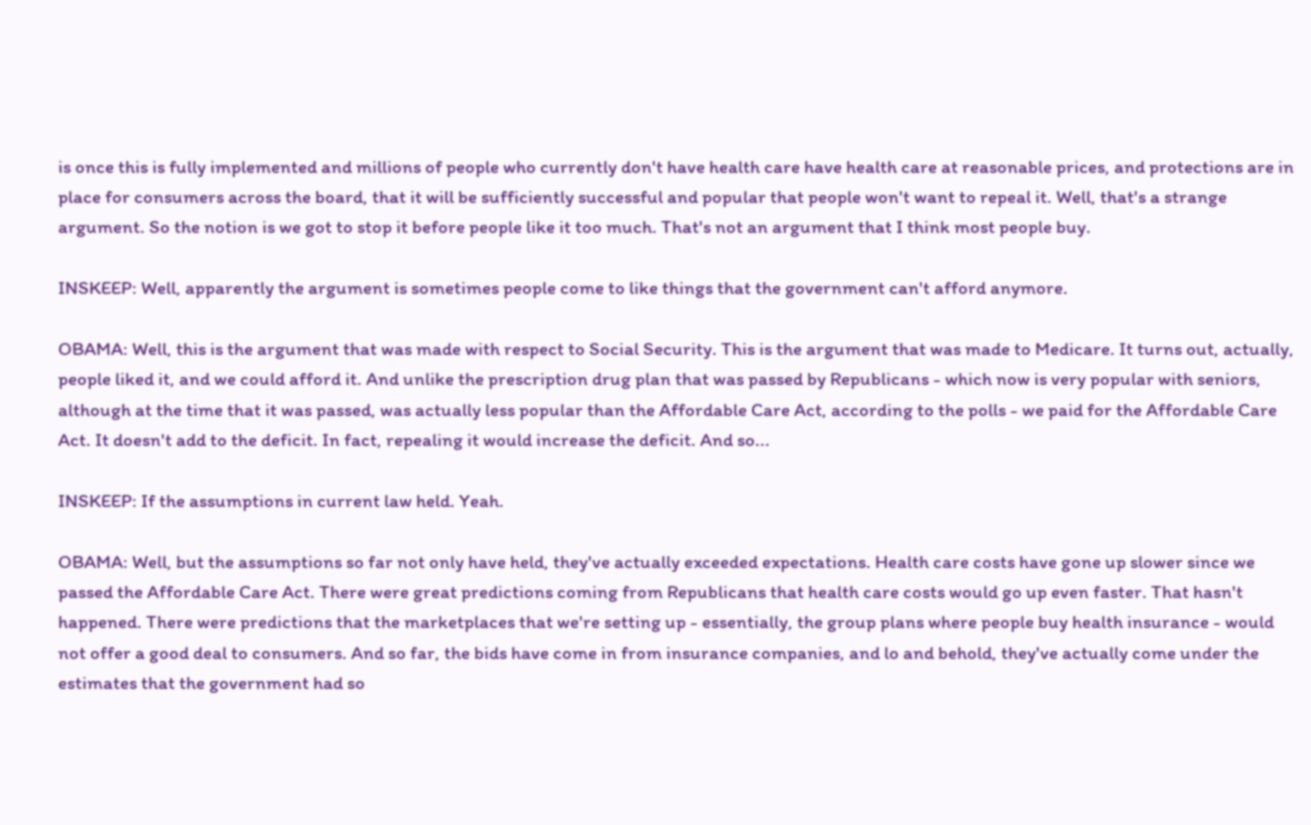is once this is fully implemented and millions of people who currently don't have health care have health care at reasonable prices, and protections are in place for consumers across the board, that it will be sufficiently successful and popular that people won't want to repeal it. Well, that's a strange argument. So the notion is we got to stop it before people like it too much. That's not an argument that I think most people buy.

INSKEEP: Well, apparently the argument is sometimes people come to like things that the government can't afford anymore.

OBAMA: Well, this is the argument that was made with respect to Social Security. This is the argument that was made to Medicare. It turns out, actually, people liked it, and we could afford it. And unlike the prescription drug plan that was passed by Republicans - which now is very popular with seniors, although at the time that it was passed, was actually less popular than the Affordable Care Act, according to the polls - we paid for the Affordable Care Act. It doesn't add to the deficit. In fact, repealing it would increase the deficit. And so...

INSKEEP: If the assumptions in current law held. Yeah.

OBAMA: Well, but the assumptions so far not only have held, they've actually exceeded expectations. Health care costs have gone up slower since we passed the Affordable Care Act. There were great predictions coming from Republicans that health care costs would go up even faster. That hasn't happened. There were predictions that the marketplaces that we're setting up - essentially, the group plans where people buy health insurance - would not offer a good deal to consumers. And so far, the bids have come in from insurance companies, and lo and behold, they've actually come under the estimates that the government had so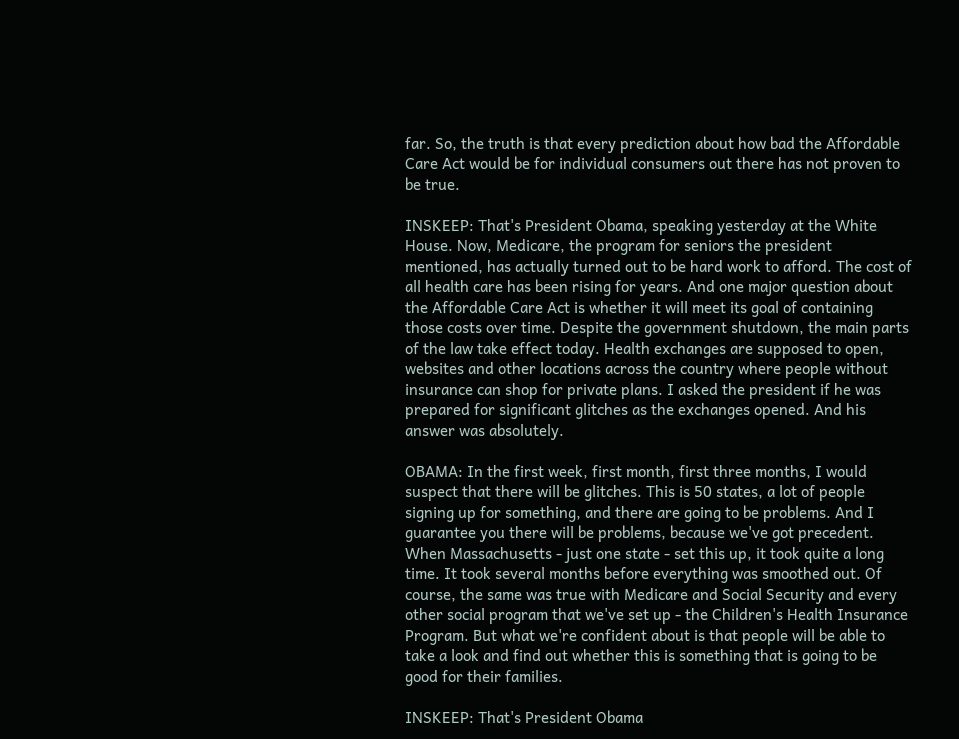far. So, the truth is that every prediction about how bad the Affordable Care Act would be for individual consumers out there has not proven to be true.

INSKEEP: That's President Obama, speaking yesterday at the White House. Now, Medicare, the program for seniors the president mentioned, has actually turned out to be hard work to afford. The cost of all health care has been rising for years. And one major question about the Affordable Care Act is whether it will meet its goal of containing those costs over time. Despite the government shutdown, the main parts of the law take effect today. Health exchanges are supposed to open, websites and other locations across the country where people without insurance can shop for private plans. I asked the president if he was prepared for significant glitches as the exchanges opened. And his answer was absolutely.

OBAMA: In the first week, first month, first three months, I would suspect that there will be glitches. This is 50 states, a lot of people signing up for something, and there are going to be problems. And I guarantee you there will be problems, because we've got precedent. When Massachusetts - just one state - set this up, it took quite a long time. It took several months before everything was smoothed out. Of course, the same was true with Medicare and Social Security and every other social program that we've set up - the Children's Health Insurance Program. But what we're confident about is that people will be able to take a look and find out whether this is something that is going to be good for their families.

INSKEEP: That's President Obama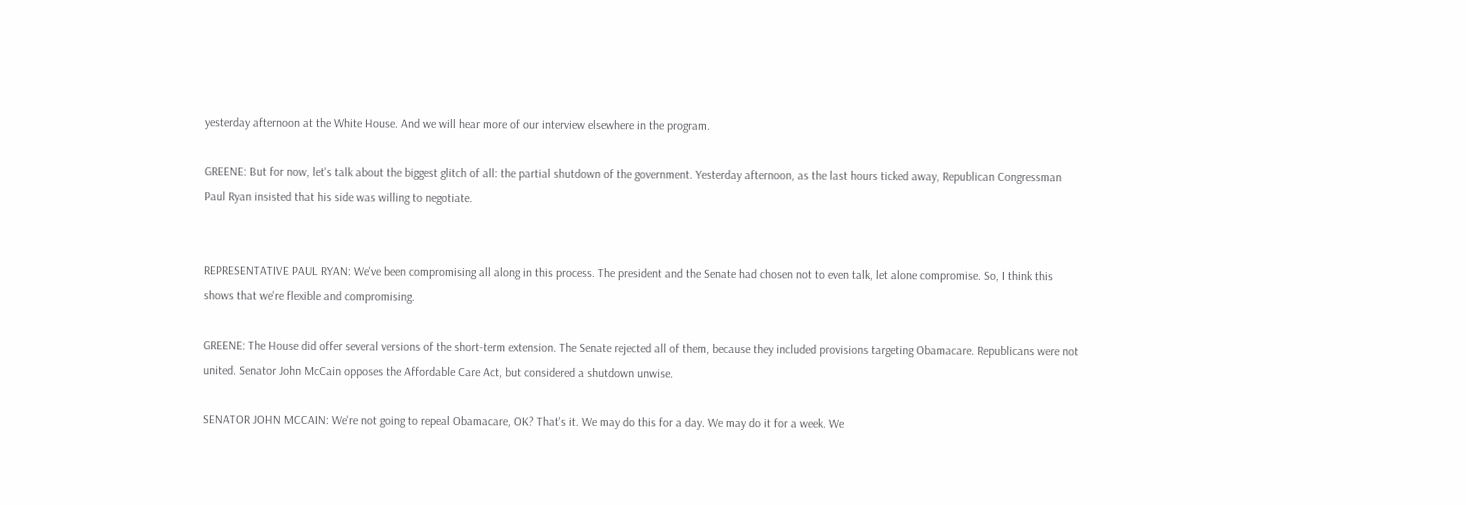yesterday afternoon at the White House. And we will hear more of our interview elsewhere in the program.

GREENE: But for now, let's talk about the biggest glitch of all: the partial shutdown of the government. Yesterday afternoon, as the last hours ticked away, Republican Congressman Paul Ryan insisted that his side was willing to negotiate.


REPRESENTATIVE PAUL RYAN: We've been compromising all along in this process. The president and the Senate had chosen not to even talk, let alone compromise. So, I think this shows that we're flexible and compromising.

GREENE: The House did offer several versions of the short-term extension. The Senate rejected all of them, because they included provisions targeting Obamacare. Republicans were not united. Senator John McCain opposes the Affordable Care Act, but considered a shutdown unwise.

SENATOR JOHN MCCAIN: We're not going to repeal Obamacare, OK? That's it. We may do this for a day. We may do it for a week. We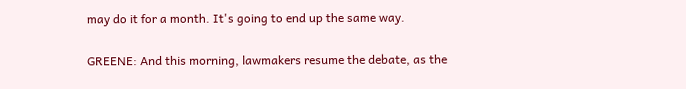may do it for a month. It's going to end up the same way.

GREENE: And this morning, lawmakers resume the debate, as the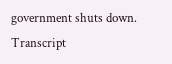government shuts down. Transcript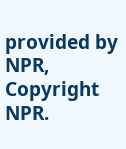provided by NPR, Copyright NPR.